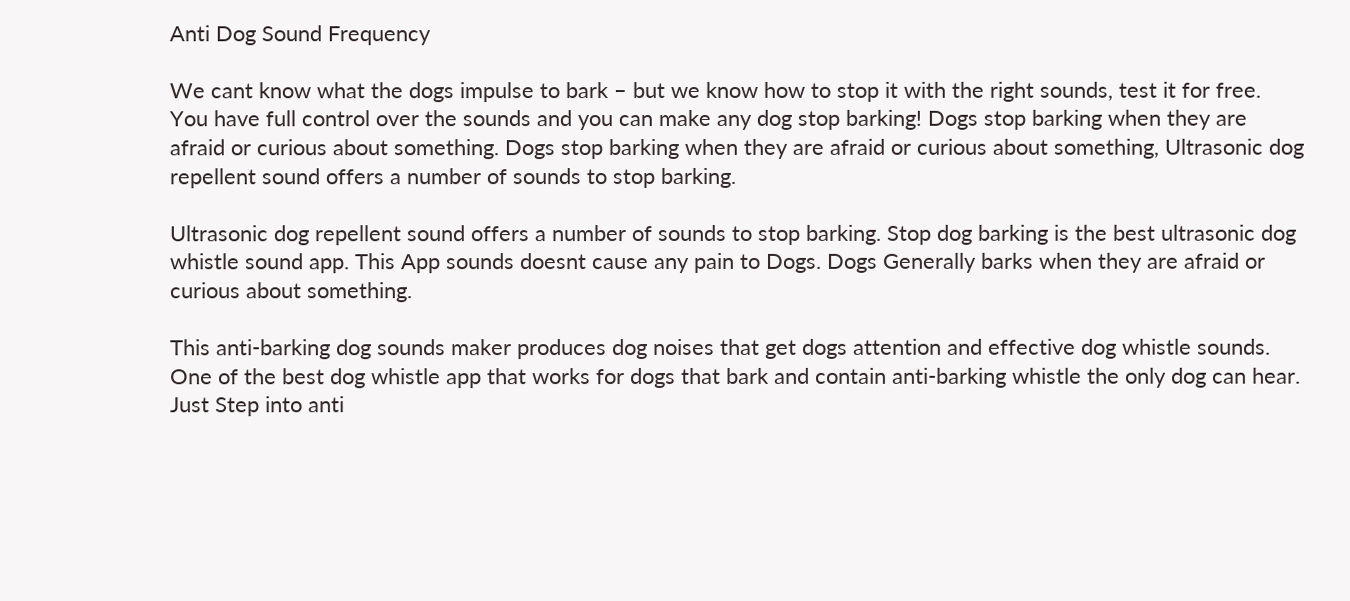Anti Dog Sound Frequency

We cant know what the dogs impulse to bark – but we know how to stop it with the right sounds, test it for free. You have full control over the sounds and you can make any dog stop barking! Dogs stop barking when they are afraid or curious about something. Dogs stop barking when they are afraid or curious about something, Ultrasonic dog repellent sound offers a number of sounds to stop barking.

Ultrasonic dog repellent sound offers a number of sounds to stop barking. Stop dog barking is the best ultrasonic dog whistle sound app. This App sounds doesnt cause any pain to Dogs. Dogs Generally barks when they are afraid or curious about something.

This anti-barking dog sounds maker produces dog noises that get dogs attention and effective dog whistle sounds. One of the best dog whistle app that works for dogs that bark and contain anti-barking whistle the only dog can hear. Just Step into anti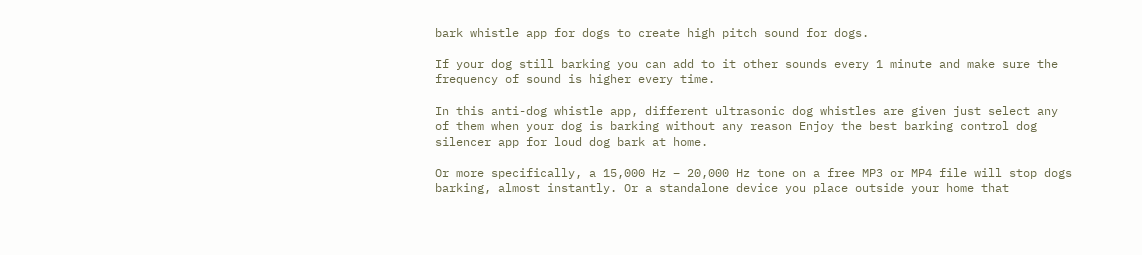bark whistle app for dogs to create high pitch sound for dogs.

If your dog still barking you can add to it other sounds every 1 minute and make sure the frequency of sound is higher every time.

In this anti-dog whistle app, different ultrasonic dog whistles are given just select any of them when your dog is barking without any reason Enjoy the best barking control dog silencer app for loud dog bark at home.

Or more specifically, a 15,000 Hz – 20,000 Hz tone on a free MP3 or MP4 file will stop dogs barking, almost instantly. Or a standalone device you place outside your home that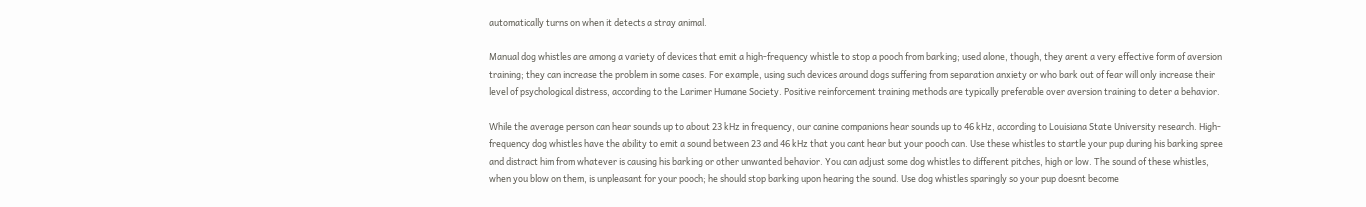automatically turns on when it detects a stray animal.

Manual dog whistles are among a variety of devices that emit a high-frequency whistle to stop a pooch from barking; used alone, though, they arent a very effective form of aversion training; they can increase the problem in some cases. For example, using such devices around dogs suffering from separation anxiety or who bark out of fear will only increase their level of psychological distress, according to the Larimer Humane Society. Positive reinforcement training methods are typically preferable over aversion training to deter a behavior.

While the average person can hear sounds up to about 23 kHz in frequency, our canine companions hear sounds up to 46 kHz, according to Louisiana State University research. High-frequency dog whistles have the ability to emit a sound between 23 and 46 kHz that you cant hear but your pooch can. Use these whistles to startle your pup during his barking spree and distract him from whatever is causing his barking or other unwanted behavior. You can adjust some dog whistles to different pitches, high or low. The sound of these whistles, when you blow on them, is unpleasant for your pooch; he should stop barking upon hearing the sound. Use dog whistles sparingly so your pup doesnt become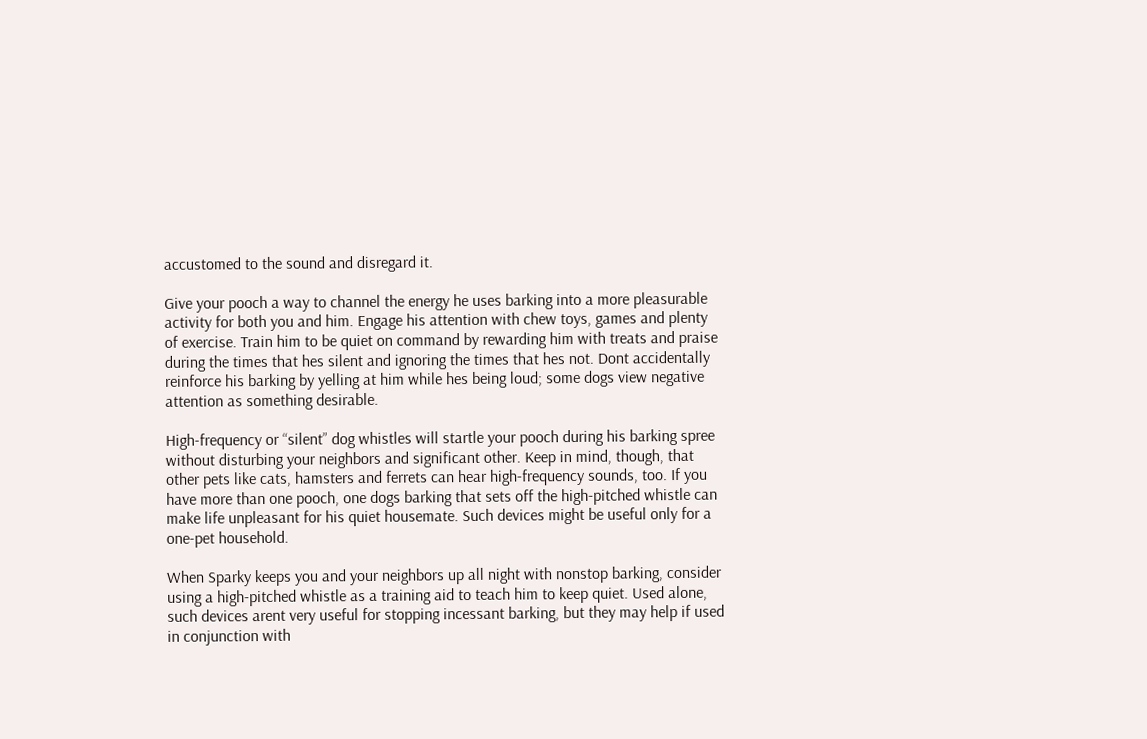accustomed to the sound and disregard it.

Give your pooch a way to channel the energy he uses barking into a more pleasurable activity for both you and him. Engage his attention with chew toys, games and plenty of exercise. Train him to be quiet on command by rewarding him with treats and praise during the times that hes silent and ignoring the times that hes not. Dont accidentally reinforce his barking by yelling at him while hes being loud; some dogs view negative attention as something desirable.

High-frequency or “silent” dog whistles will startle your pooch during his barking spree without disturbing your neighbors and significant other. Keep in mind, though, that other pets like cats, hamsters and ferrets can hear high-frequency sounds, too. If you have more than one pooch, one dogs barking that sets off the high-pitched whistle can make life unpleasant for his quiet housemate. Such devices might be useful only for a one-pet household.

When Sparky keeps you and your neighbors up all night with nonstop barking, consider using a high-pitched whistle as a training aid to teach him to keep quiet. Used alone, such devices arent very useful for stopping incessant barking, but they may help if used in conjunction with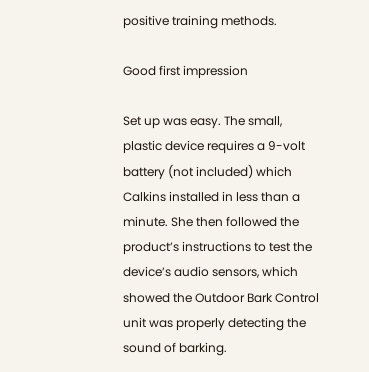positive training methods.

Good first impression

Set up was easy. The small, plastic device requires a 9-volt battery (not included) which Calkins installed in less than a minute. She then followed the product’s instructions to test the device’s audio sensors, which showed the Outdoor Bark Control unit was properly detecting the sound of barking.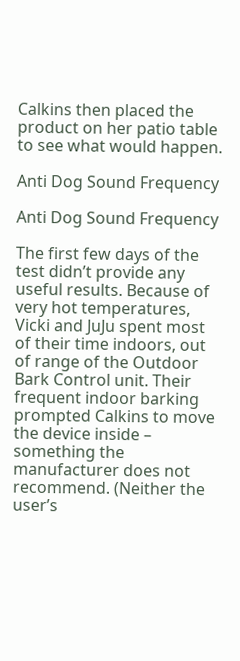Calkins then placed the product on her patio table to see what would happen.

Anti Dog Sound Frequency

Anti Dog Sound Frequency

The first few days of the test didn’t provide any useful results. Because of very hot temperatures, Vicki and JuJu spent most of their time indoors, out of range of the Outdoor Bark Control unit. Their frequent indoor barking prompted Calkins to move the device inside – something the manufacturer does not recommend. (Neither the user’s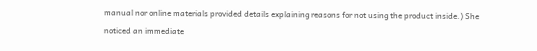manual nor online materials provided details explaining reasons for not using the product inside.) She noticed an immediate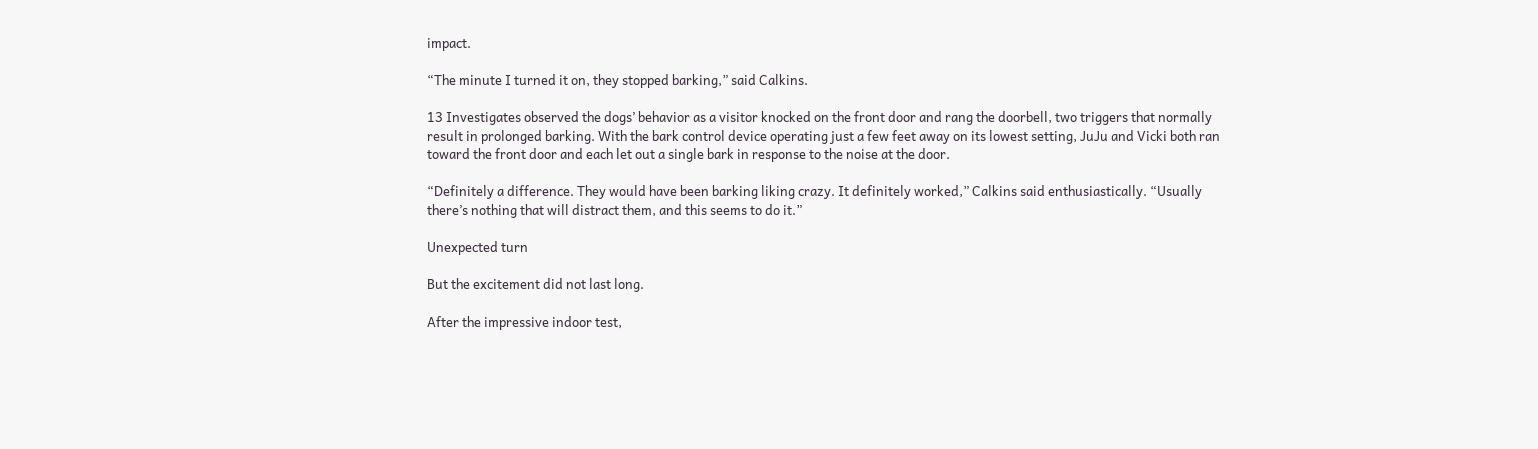impact.

“The minute I turned it on, they stopped barking,” said Calkins.

13 Investigates observed the dogs’ behavior as a visitor knocked on the front door and rang the doorbell, two triggers that normally result in prolonged barking. With the bark control device operating just a few feet away on its lowest setting, JuJu and Vicki both ran toward the front door and each let out a single bark in response to the noise at the door.

“Definitely a difference. They would have been barking liking crazy. It definitely worked,” Calkins said enthusiastically. “Usually there’s nothing that will distract them, and this seems to do it.”

Unexpected turn

But the excitement did not last long.

After the impressive indoor test,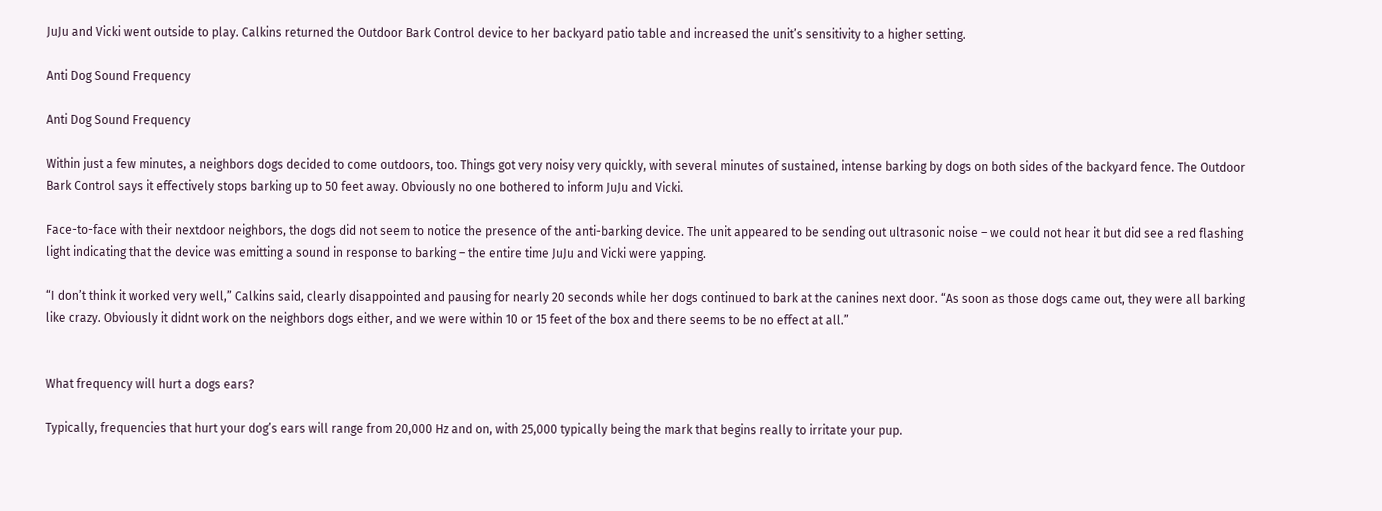JuJu and Vicki went outside to play. Calkins returned the Outdoor Bark Control device to her backyard patio table and increased the unit’s sensitivity to a higher setting.

Anti Dog Sound Frequency

Anti Dog Sound Frequency

Within just a few minutes, a neighbors dogs decided to come outdoors, too. Things got very noisy very quickly, with several minutes of sustained, intense barking by dogs on both sides of the backyard fence. The Outdoor Bark Control says it effectively stops barking up to 50 feet away. Obviously no one bothered to inform JuJu and Vicki.

Face-to-face with their nextdoor neighbors, the dogs did not seem to notice the presence of the anti-barking device. The unit appeared to be sending out ultrasonic noise – we could not hear it but did see a red flashing light indicating that the device was emitting a sound in response to barking – the entire time JuJu and Vicki were yapping.

“I don’t think it worked very well,” Calkins said, clearly disappointed and pausing for nearly 20 seconds while her dogs continued to bark at the canines next door. “As soon as those dogs came out, they were all barking like crazy. Obviously it didnt work on the neighbors dogs either, and we were within 10 or 15 feet of the box and there seems to be no effect at all.”


What frequency will hurt a dogs ears?

Typically, frequencies that hurt your dog’s ears will range from 20,000 Hz and on, with 25,000 typically being the mark that begins really to irritate your pup.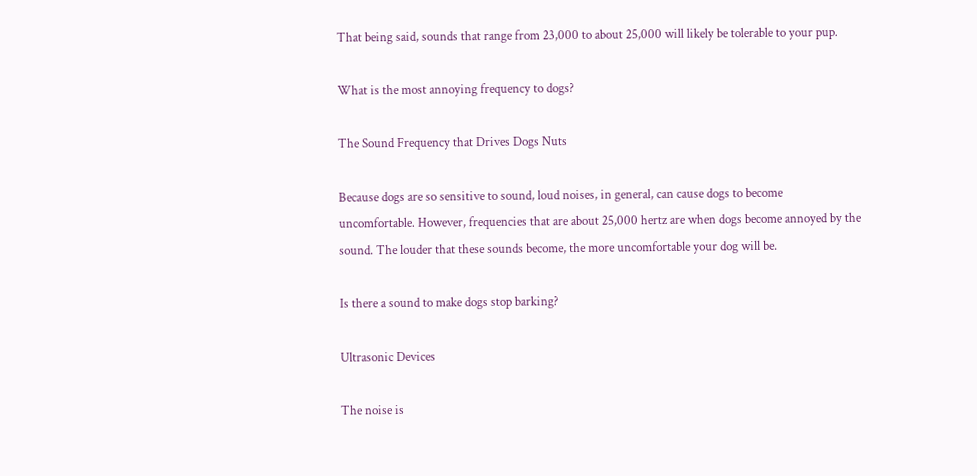That being said, sounds that range from 23,000 to about 25,000 will likely be tolerable to your pup.

What is the most annoying frequency to dogs?

The Sound Frequency that Drives Dogs Nuts

Because dogs are so sensitive to sound, loud noises, in general, can cause dogs to become uncomfortable. However, frequencies that are about 25,000 hertz are when dogs become annoyed by the sound. The louder that these sounds become, the more uncomfortable your dog will be.

Is there a sound to make dogs stop barking?

Ultrasonic Devices

The noise is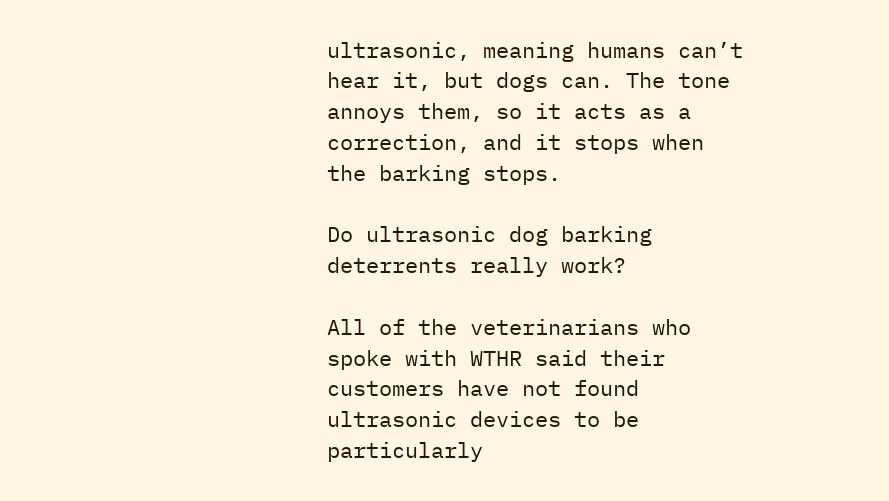ultrasonic, meaning humans can’t hear it, but dogs can. The tone annoys them, so it acts as a correction, and it stops when the barking stops.

Do ultrasonic dog barking deterrents really work?

All of the veterinarians who spoke with WTHR said their customers have not found ultrasonic devices to be particularly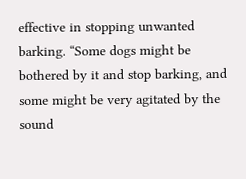effective in stopping unwanted barking. “Some dogs might be bothered by it and stop barking, and some might be very agitated by the sound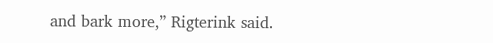and bark more,” Rigterink said.